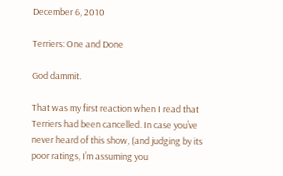December 6, 2010

Terriers: One and Done

God dammit.

That was my first reaction when I read that Terriers had been cancelled. In case you’ve never heard of this show, (and judging by its poor ratings, I’m assuming you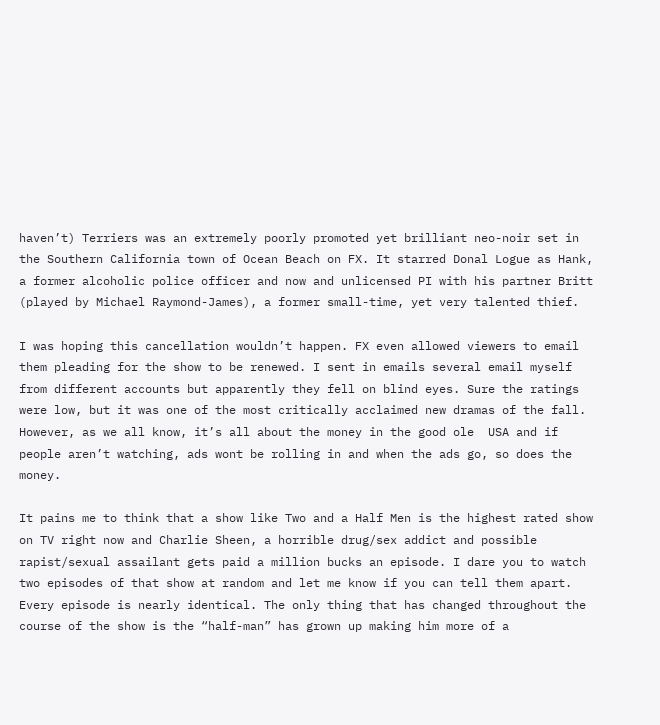haven’t) Terriers was an extremely poorly promoted yet brilliant neo-noir set in the Southern California town of Ocean Beach on FX. It starred Donal Logue as Hank, a former alcoholic police officer and now and unlicensed PI with his partner Britt (played by Michael Raymond-James), a former small-time, yet very talented thief.

I was hoping this cancellation wouldn’t happen. FX even allowed viewers to email them pleading for the show to be renewed. I sent in emails several email myself from different accounts but apparently they fell on blind eyes. Sure the ratings were low, but it was one of the most critically acclaimed new dramas of the fall. However, as we all know, it’s all about the money in the good ole  USA and if people aren’t watching, ads wont be rolling in and when the ads go, so does the money.

It pains me to think that a show like Two and a Half Men is the highest rated show on TV right now and Charlie Sheen, a horrible drug/sex addict and possible rapist/sexual assailant gets paid a million bucks an episode. I dare you to watch two episodes of that show at random and let me know if you can tell them apart. Every episode is nearly identical. The only thing that has changed throughout the course of the show is the “half-man” has grown up making him more of a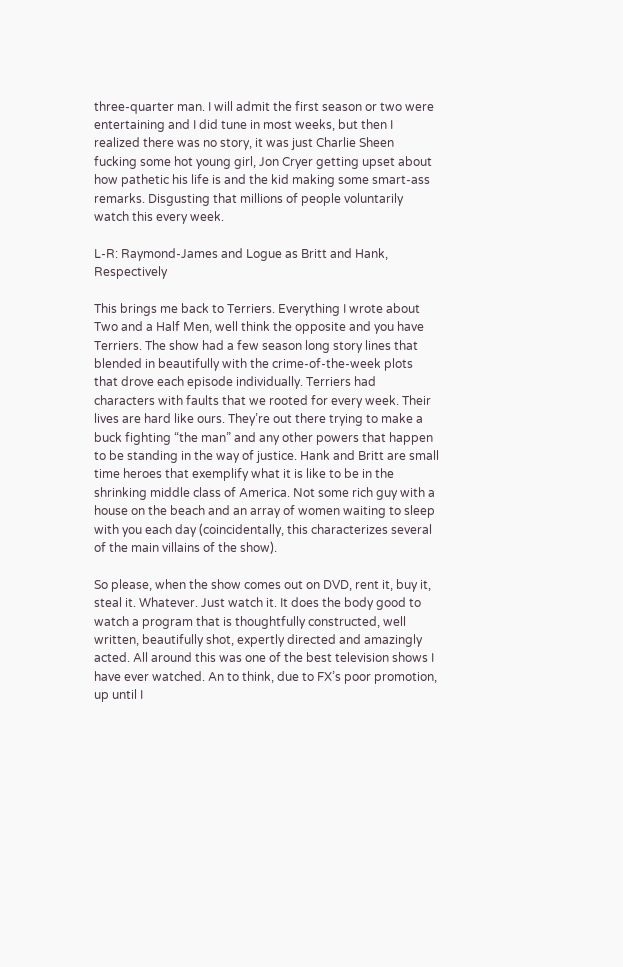three-quarter man. I will admit the first season or two were entertaining and I did tune in most weeks, but then I realized there was no story, it was just Charlie Sheen fucking some hot young girl, Jon Cryer getting upset about how pathetic his life is and the kid making some smart-ass remarks. Disgusting that millions of people voluntarily watch this every week.

L-R: Raymond-James and Logue as Britt and Hank, Respectively

This brings me back to Terriers. Everything I wrote about Two and a Half Men, well think the opposite and you have Terriers. The show had a few season long story lines that blended in beautifully with the crime-of-the-week plots that drove each episode individually. Terriers had characters with faults that we rooted for every week. Their lives are hard like ours. They’re out there trying to make a buck fighting “the man” and any other powers that happen to be standing in the way of justice. Hank and Britt are small time heroes that exemplify what it is like to be in the shrinking middle class of America. Not some rich guy with a house on the beach and an array of women waiting to sleep with you each day (coincidentally, this characterizes several of the main villains of the show).

So please, when the show comes out on DVD, rent it, buy it, steal it. Whatever. Just watch it. It does the body good to watch a program that is thoughtfully constructed, well written, beautifully shot, expertly directed and amazingly acted. All around this was one of the best television shows I have ever watched. An to think, due to FX’s poor promotion, up until I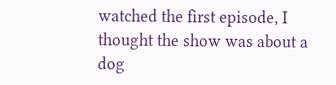watched the first episode, I thought the show was about a dog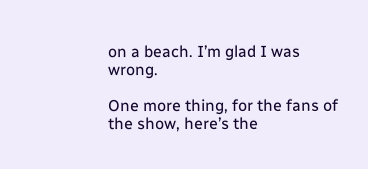on a beach. I’m glad I was wrong.

One more thing, for the fans of the show, here’s the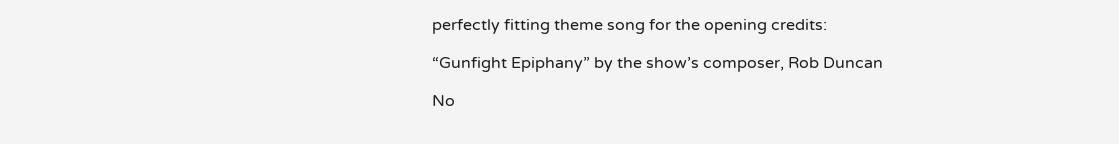perfectly fitting theme song for the opening credits:

“Gunfight Epiphany” by the show’s composer, Rob Duncan

No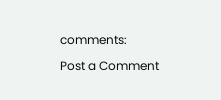comments:

Post a Comment